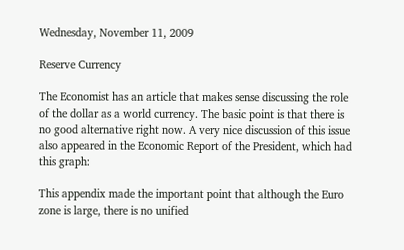Wednesday, November 11, 2009

Reserve Currency

The Economist has an article that makes sense discussing the role of the dollar as a world currency. The basic point is that there is no good alternative right now. A very nice discussion of this issue also appeared in the Economic Report of the President, which had this graph:

This appendix made the important point that although the Euro zone is large, there is no unified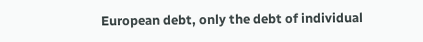European debt, only the debt of individual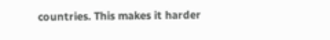countries. This makes it harder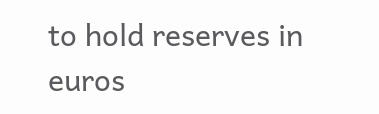to hold reserves in euros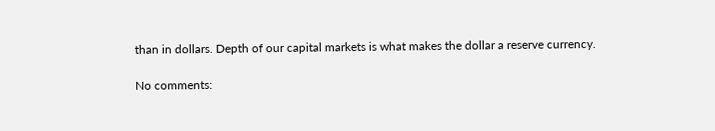than in dollars. Depth of our capital markets is what makes the dollar a reserve currency.

No comments: